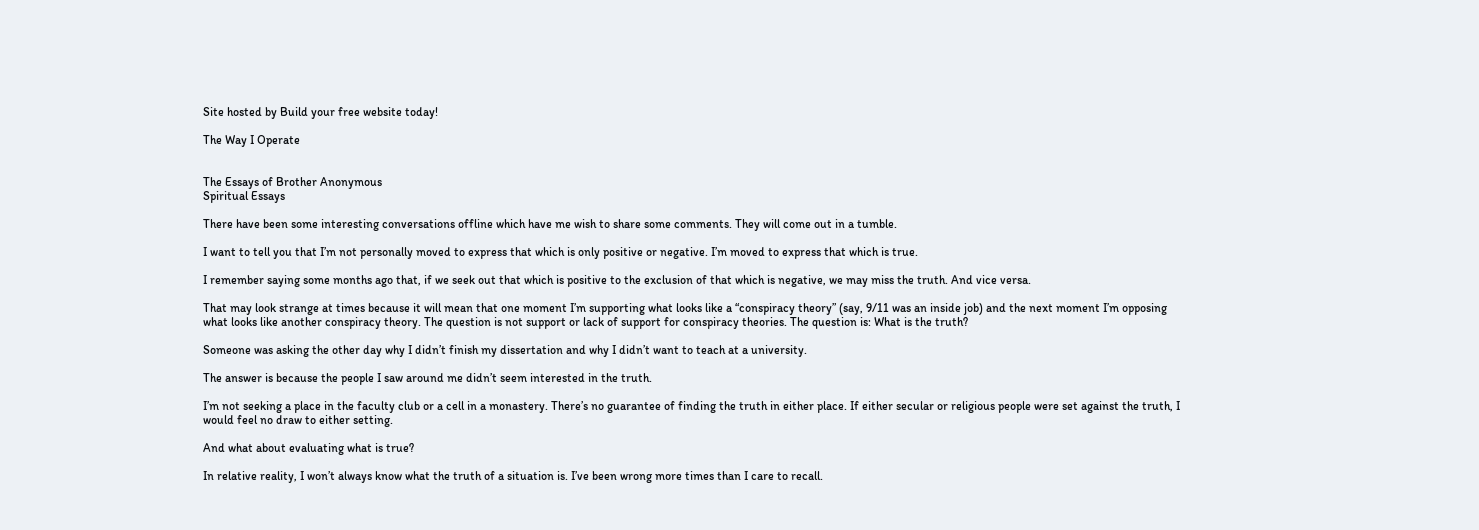Site hosted by Build your free website today!

The Way I Operate


The Essays of Brother Anonymous
Spiritual Essays

There have been some interesting conversations offline which have me wish to share some comments. They will come out in a tumble.

I want to tell you that I’m not personally moved to express that which is only positive or negative. I’m moved to express that which is true.

I remember saying some months ago that, if we seek out that which is positive to the exclusion of that which is negative, we may miss the truth. And vice versa.

That may look strange at times because it will mean that one moment I’m supporting what looks like a “conspiracy theory” (say, 9/11 was an inside job) and the next moment I’m opposing what looks like another conspiracy theory. The question is not support or lack of support for conspiracy theories. The question is: What is the truth?

Someone was asking the other day why I didn’t finish my dissertation and why I didn’t want to teach at a university.

The answer is because the people I saw around me didn’t seem interested in the truth.

I’m not seeking a place in the faculty club or a cell in a monastery. There’s no guarantee of finding the truth in either place. If either secular or religious people were set against the truth, I would feel no draw to either setting.

And what about evaluating what is true?

In relative reality, I won’t always know what the truth of a situation is. I’ve been wrong more times than I care to recall.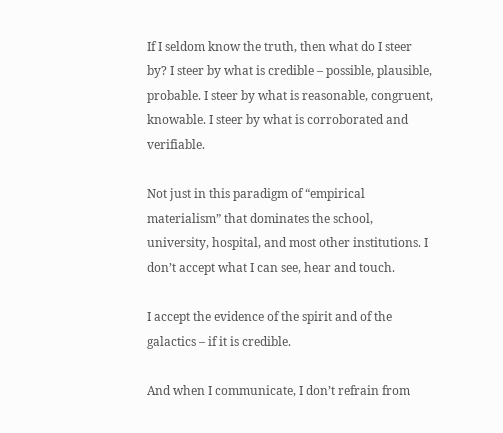If I seldom know the truth, then what do I steer by? I steer by what is credible – possible, plausible, probable. I steer by what is reasonable, congruent, knowable. I steer by what is corroborated and verifiable.

Not just in this paradigm of “empirical materialism” that dominates the school, university, hospital, and most other institutions. I don’t accept what I can see, hear and touch.

I accept the evidence of the spirit and of the galactics – if it is credible.

And when I communicate, I don’t refrain from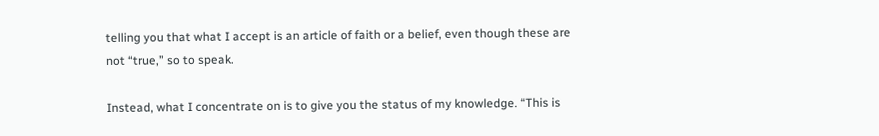telling you that what I accept is an article of faith or a belief, even though these are not “true,” so to speak.

Instead, what I concentrate on is to give you the status of my knowledge. “This is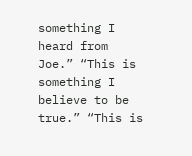something I heard from Joe.” “This is something I believe to be true.” “This is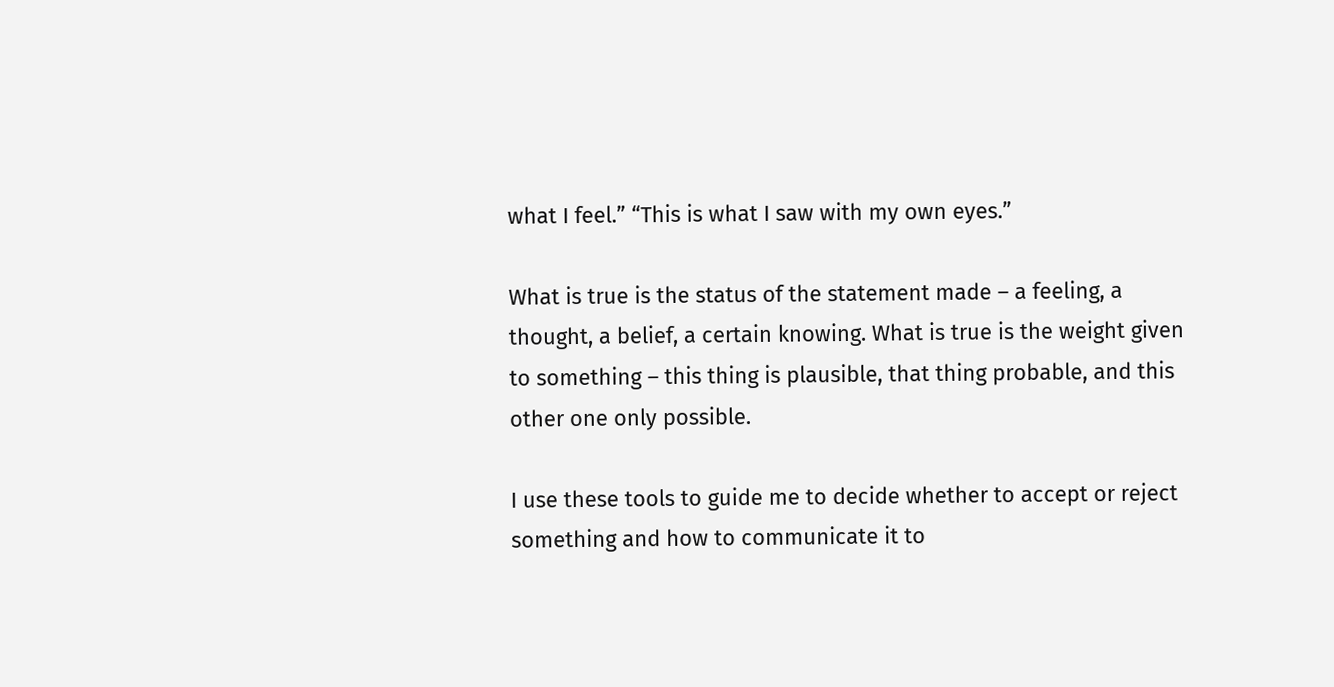what I feel.” “This is what I saw with my own eyes.”

What is true is the status of the statement made – a feeling, a thought, a belief, a certain knowing. What is true is the weight given to something – this thing is plausible, that thing probable, and this other one only possible.

I use these tools to guide me to decide whether to accept or reject something and how to communicate it to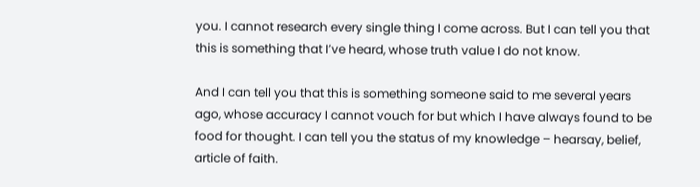you. I cannot research every single thing I come across. But I can tell you that this is something that I’ve heard, whose truth value I do not know.

And I can tell you that this is something someone said to me several years ago, whose accuracy I cannot vouch for but which I have always found to be food for thought. I can tell you the status of my knowledge – hearsay, belief, article of faith.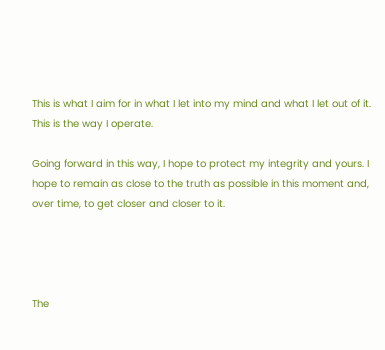This is what I aim for in what I let into my mind and what I let out of it. This is the way I operate.

Going forward in this way, I hope to protect my integrity and yours. I hope to remain as close to the truth as possible in this moment and, over time, to get closer and closer to it.




The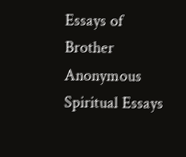Essays of Brother Anonymous
Spiritual Essays